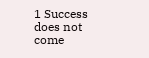1 Success does not come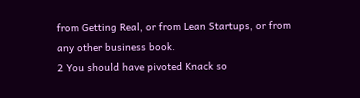from Getting Real, or from Lean Startups, or from any other business book.
2 You should have pivoted Knack so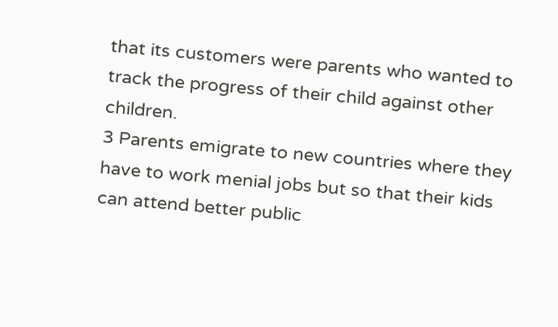that its customers were parents who wanted to track the progress of their child against other children.
3 Parents emigrate to new countries where they have to work menial jobs but so that their kids can attend better public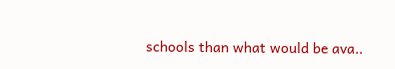schools than what would be ava..